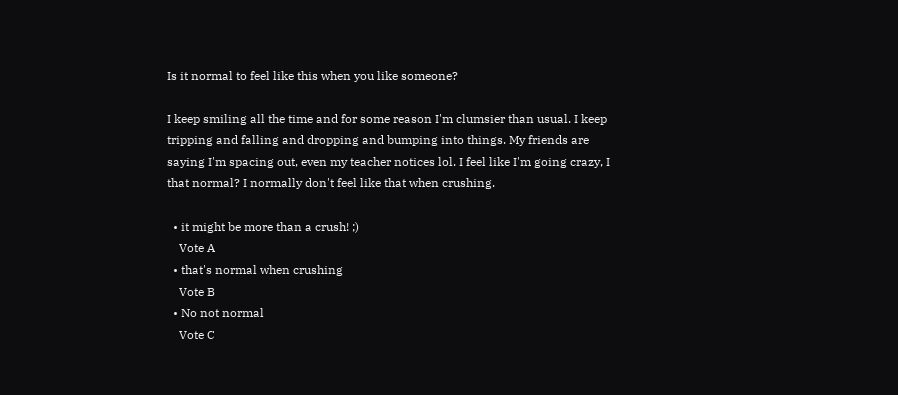Is it normal to feel like this when you like someone?

I keep smiling all the time and for some reason I'm clumsier than usual. I keep tripping and falling and dropping and bumping into things. My friends are saying I'm spacing out, even my teacher notices lol. I feel like I'm going crazy, I that normal? I normally don't feel like that when crushing.

  • it might be more than a crush! ;)
    Vote A
  • that's normal when crushing
    Vote B
  • No not normal
    Vote C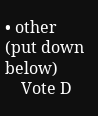• other (put down below)
    Vote D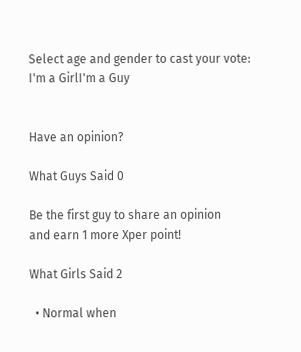Select age and gender to cast your vote:
I'm a GirlI'm a Guy


Have an opinion?

What Guys Said 0

Be the first guy to share an opinion
and earn 1 more Xper point!

What Girls Said 2

  • Normal when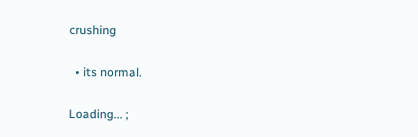crushing

  • its normal.

Loading... ;